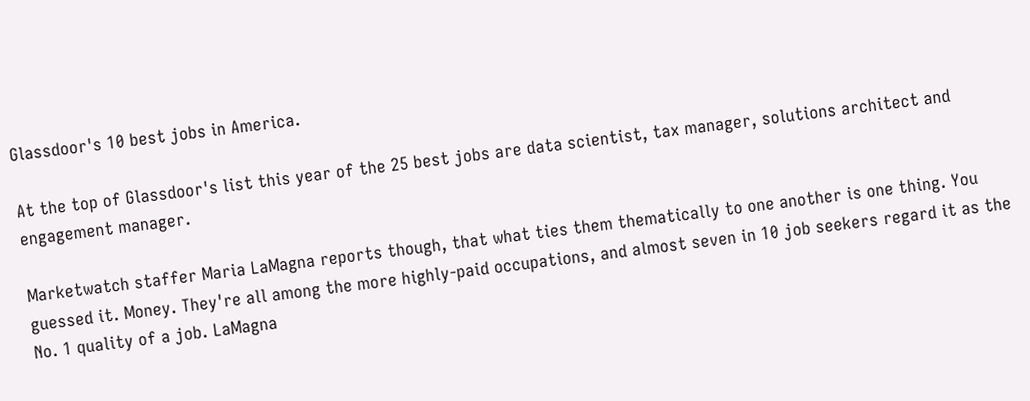Glassdoor's 10 best jobs in America.

At the top of Glassdoor's list this year of the 25 best jobs are data scientist, tax manager, solutions architect and engagement manager.

Marketwatch staffer Maria LaMagna reports though, that what ties them thematically to one another is one thing. You guessed it. Money. They're all among the more highly-paid occupations, and almost seven in 10 job seekers regard it as the No. 1 quality of a job. LaMagna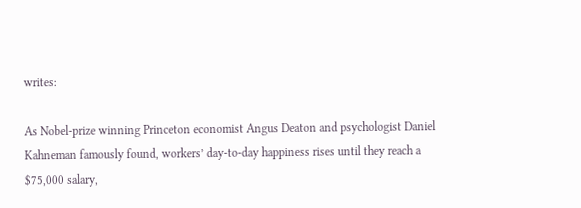writes:

As Nobel-prize winning Princeton economist Angus Deaton and psychologist Daniel Kahneman famously found, workers’ day-to-day happiness rises until they reach a $75,000 salary,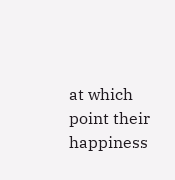at which point their happiness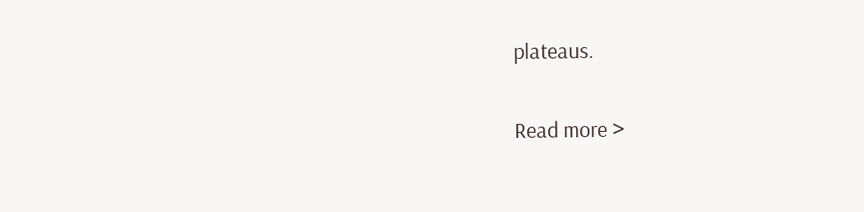plateaus.

Read more >